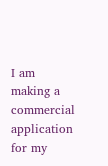I am making a commercial application for my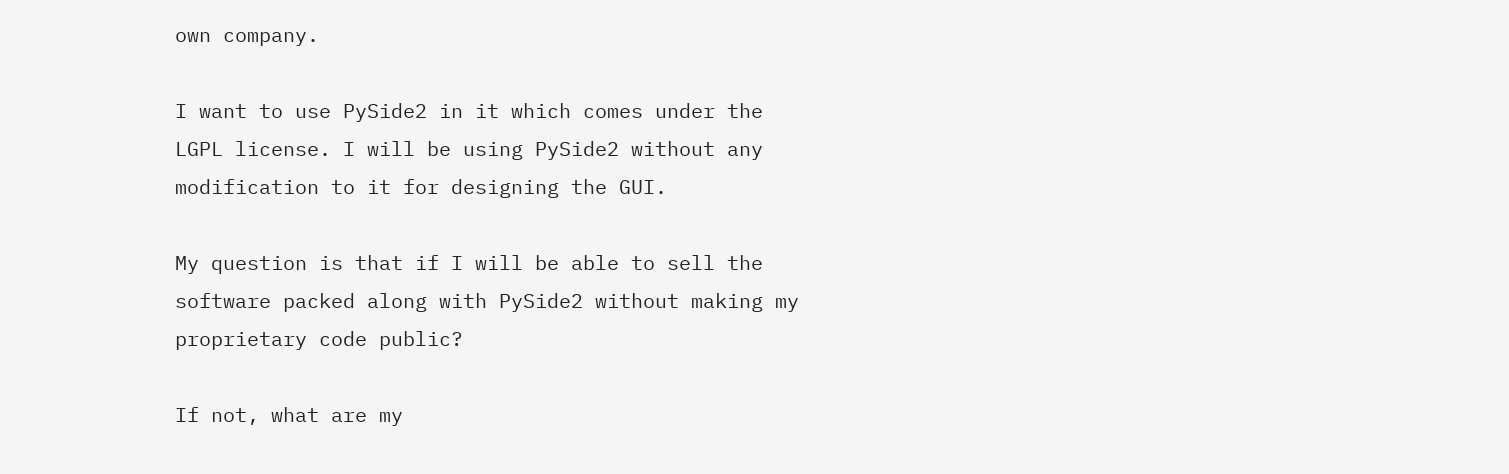own company.

I want to use PySide2 in it which comes under the LGPL license. I will be using PySide2 without any modification to it for designing the GUI.

My question is that if I will be able to sell the software packed along with PySide2 without making my proprietary code public?

If not, what are my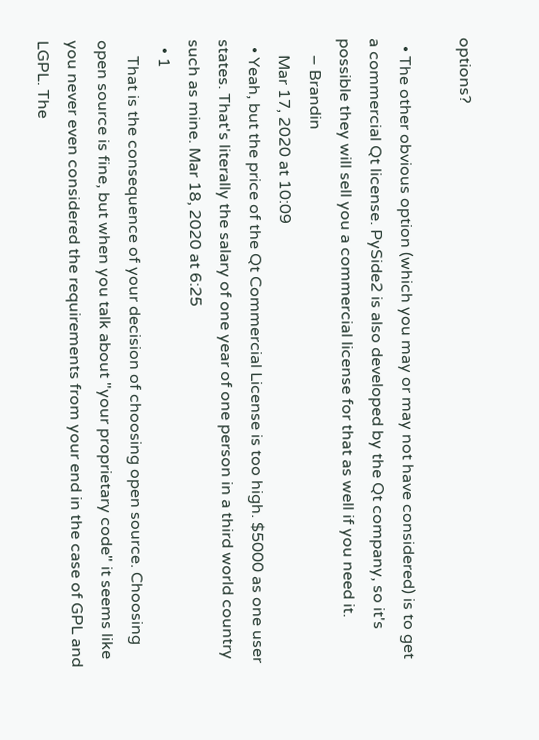options?

  • The other obvious option (which you may or may not have considered) is to get a commercial Qt license. PySide2 is also developed by the Qt company, so it's possible they will sell you a commercial license for that as well if you need it.
    – Brandin
    Mar 17, 2020 at 10:09
  • Yeah, but the price of the Qt Commercial License is too high. $5000 as one user states. That's literally the salary of one year of one person in a third world country such as mine. Mar 18, 2020 at 6:25
  • 1
    That is the consequence of your decision of choosing open source. Choosing open source is fine, but when you talk about "your proprietary code" it seems like you never even considered the requirements from your end in the case of GPL and LGPL. The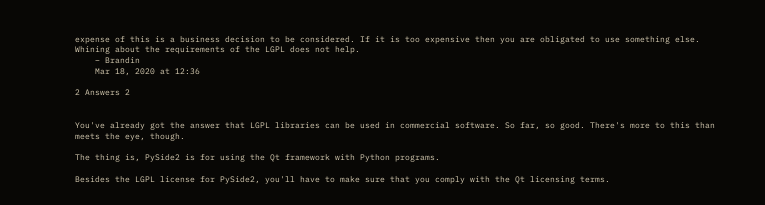expense of this is a business decision to be considered. If it is too expensive then you are obligated to use something else. Whining about the requirements of the LGPL does not help.
    – Brandin
    Mar 18, 2020 at 12:36

2 Answers 2


You've already got the answer that LGPL libraries can be used in commercial software. So far, so good. There's more to this than meets the eye, though.

The thing is, PySide2 is for using the Qt framework with Python programs.

Besides the LGPL license for PySide2, you'll have to make sure that you comply with the Qt licensing terms.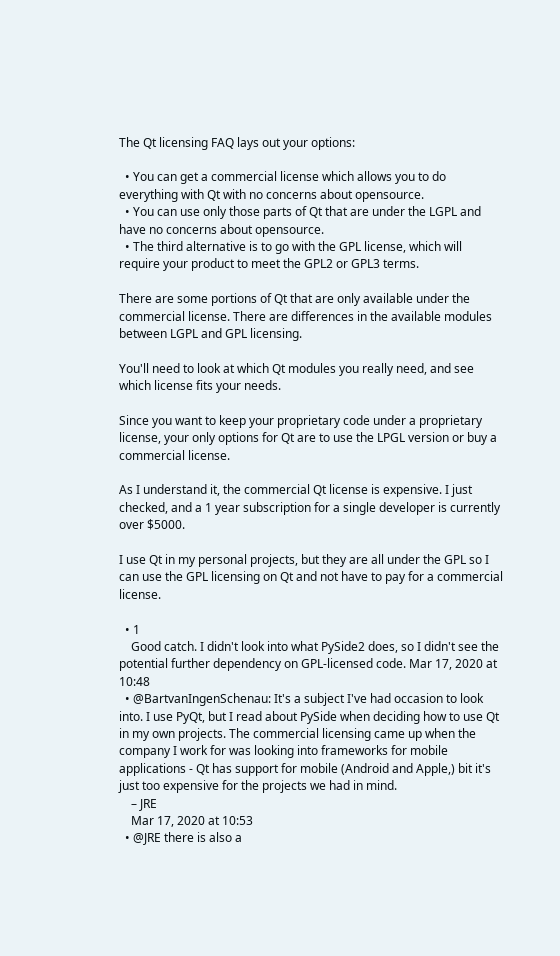The Qt licensing FAQ lays out your options:

  • You can get a commercial license which allows you to do everything with Qt with no concerns about opensource.
  • You can use only those parts of Qt that are under the LGPL and have no concerns about opensource.
  • The third alternative is to go with the GPL license, which will require your product to meet the GPL2 or GPL3 terms.

There are some portions of Qt that are only available under the commercial license. There are differences in the available modules between LGPL and GPL licensing.

You'll need to look at which Qt modules you really need, and see which license fits your needs.

Since you want to keep your proprietary code under a proprietary license, your only options for Qt are to use the LPGL version or buy a commercial license.

As I understand it, the commercial Qt license is expensive. I just checked, and a 1 year subscription for a single developer is currently over $5000.

I use Qt in my personal projects, but they are all under the GPL so I can use the GPL licensing on Qt and not have to pay for a commercial license.

  • 1
    Good catch. I didn't look into what PySide2 does, so I didn't see the potential further dependency on GPL-licensed code. Mar 17, 2020 at 10:48
  • @BartvanIngenSchenau: It's a subject I've had occasion to look into. I use PyQt, but I read about PySide when deciding how to use Qt in my own projects. The commercial licensing came up when the company I work for was looking into frameworks for mobile applications - Qt has support for mobile (Android and Apple,) bit it's just too expensive for the projects we had in mind.
    – JRE
    Mar 17, 2020 at 10:53
  • @JRE there is also a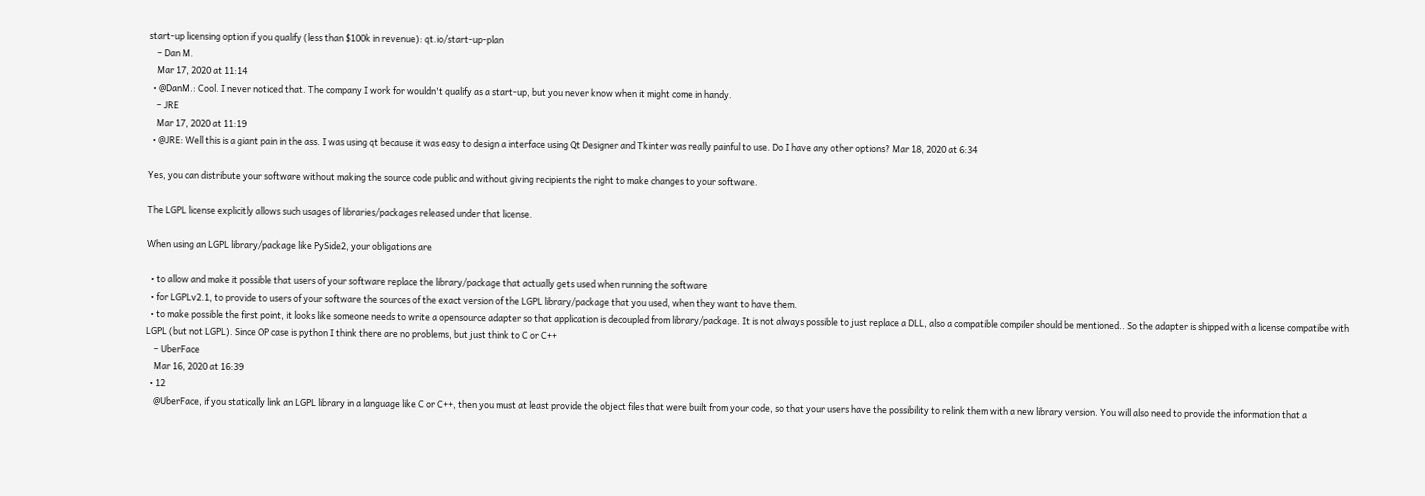start-up licensing option if you qualify (less than $100k in revenue): qt.io/start-up-plan
    – Dan M.
    Mar 17, 2020 at 11:14
  • @DanM.: Cool. I never noticed that. The company I work for wouldn't qualify as a start-up, but you never know when it might come in handy.
    – JRE
    Mar 17, 2020 at 11:19
  • @JRE: Well this is a giant pain in the ass. I was using qt because it was easy to design a interface using Qt Designer and Tkinter was really painful to use. Do I have any other options? Mar 18, 2020 at 6:34

Yes, you can distribute your software without making the source code public and without giving recipients the right to make changes to your software.

The LGPL license explicitly allows such usages of libraries/packages released under that license.

When using an LGPL library/package like PySide2, your obligations are

  • to allow and make it possible that users of your software replace the library/package that actually gets used when running the software
  • for LGPLv2.1, to provide to users of your software the sources of the exact version of the LGPL library/package that you used, when they want to have them.
  • to make possible the first point, it looks like someone needs to write a opensource adapter so that application is decoupled from library/package. It is not always possible to just replace a DLL, also a compatible compiler should be mentioned.. So the adapter is shipped with a license compatibe with LGPL (but not LGPL). Since OP case is python I think there are no problems, but just think to C or C++
    – UberFace
    Mar 16, 2020 at 16:39
  • 12
    @UberFace, if you statically link an LGPL library in a language like C or C++, then you must at least provide the object files that were built from your code, so that your users have the possibility to relink them with a new library version. You will also need to provide the information that a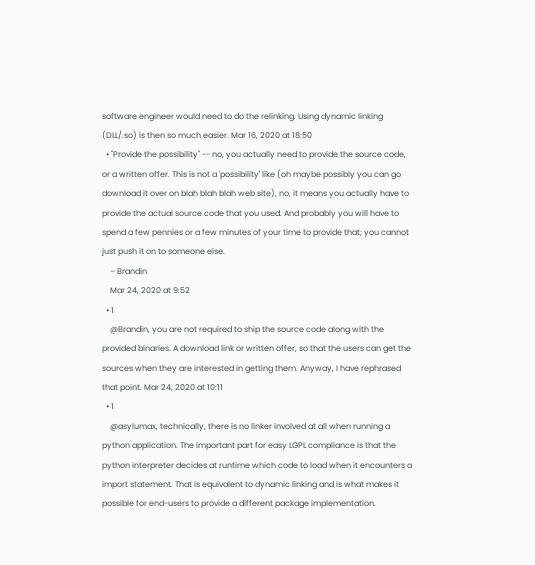software engineer would need to do the relinking. Using dynamic linking (DLL/.so) is then so much easier. Mar 16, 2020 at 18:50
  • "Provide the possibility" -- no, you actually need to provide the source code, or a written offer. This is not a 'possibility' like (oh maybe possibly you can go download it over on blah blah blah web site), no, it means you actually have to provide the actual source code that you used. And probably you will have to spend a few pennies or a few minutes of your time to provide that; you cannot just push it on to someone else.
    – Brandin
    Mar 24, 2020 at 9:52
  • 1
    @Brandin, you are not required to ship the source code along with the provided binaries. A download link or written offer, so that the users can get the sources when they are interested in getting them. Anyway, I have rephrased that point. Mar 24, 2020 at 10:11
  • 1
    @asylumax, technically, there is no linker involved at all when running a python application. The important part for easy LGPL compliance is that the python interpreter decides at runtime which code to load when it encounters a import statement. That is equivalent to dynamic linking and is what makes it possible for end-users to provide a different package implementation.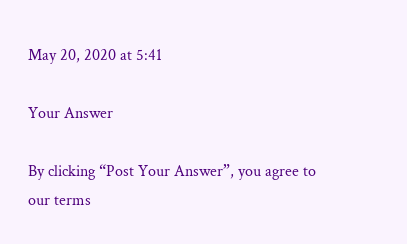May 20, 2020 at 5:41

Your Answer

By clicking “Post Your Answer”, you agree to our terms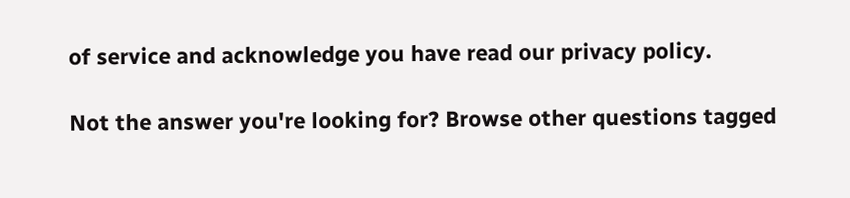of service and acknowledge you have read our privacy policy.

Not the answer you're looking for? Browse other questions tagged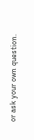or ask your own question.